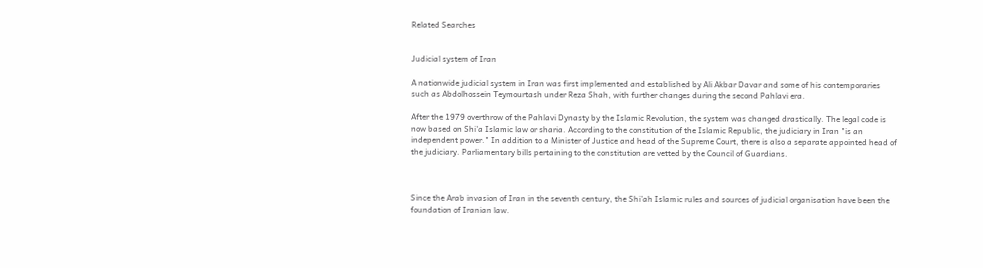Related Searches


Judicial system of Iran

A nationwide judicial system in Iran was first implemented and established by Ali Akbar Davar and some of his contemporaries such as Abdolhossein Teymourtash under Reza Shah, with further changes during the second Pahlavi era.

After the 1979 overthrow of the Pahlavi Dynasty by the Islamic Revolution, the system was changed drastically. The legal code is now based on Shi'a Islamic law or sharia. According to the constitution of the Islamic Republic, the judiciary in Iran "is an independent power." In addition to a Minister of Justice and head of the Supreme Court, there is also a separate appointed head of the judiciary. Parliamentary bills pertaining to the constitution are vetted by the Council of Guardians.



Since the Arab invasion of Iran in the seventh century, the Shi’ah Islamic rules and sources of judicial organisation have been the foundation of Iranian law.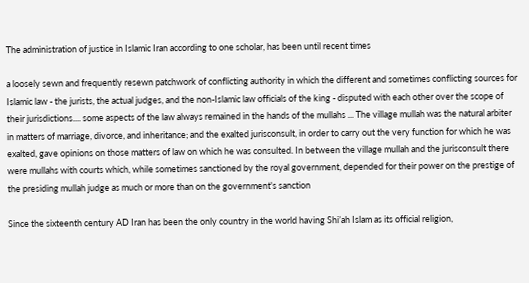The administration of justice in Islamic Iran according to one scholar, has been until recent times

a loosely sewn and frequently resewn patchwork of conflicting authority in which the different and sometimes conflicting sources for Islamic law - the jurists, the actual judges, and the non-Islamic law officials of the king - disputed with each other over the scope of their jurisdictions.... some aspects of the law always remained in the hands of the mullahs ... The village mullah was the natural arbiter in matters of marriage, divorce, and inheritance; and the exalted jurisconsult, in order to carry out the very function for which he was exalted, gave opinions on those matters of law on which he was consulted. In between the village mullah and the jurisconsult there were mullahs with courts which, while sometimes sanctioned by the royal government, depended for their power on the prestige of the presiding mullah judge as much or more than on the government's sanction

Since the sixteenth century AD Iran has been the only country in the world having Shi’ah Islam as its official religion,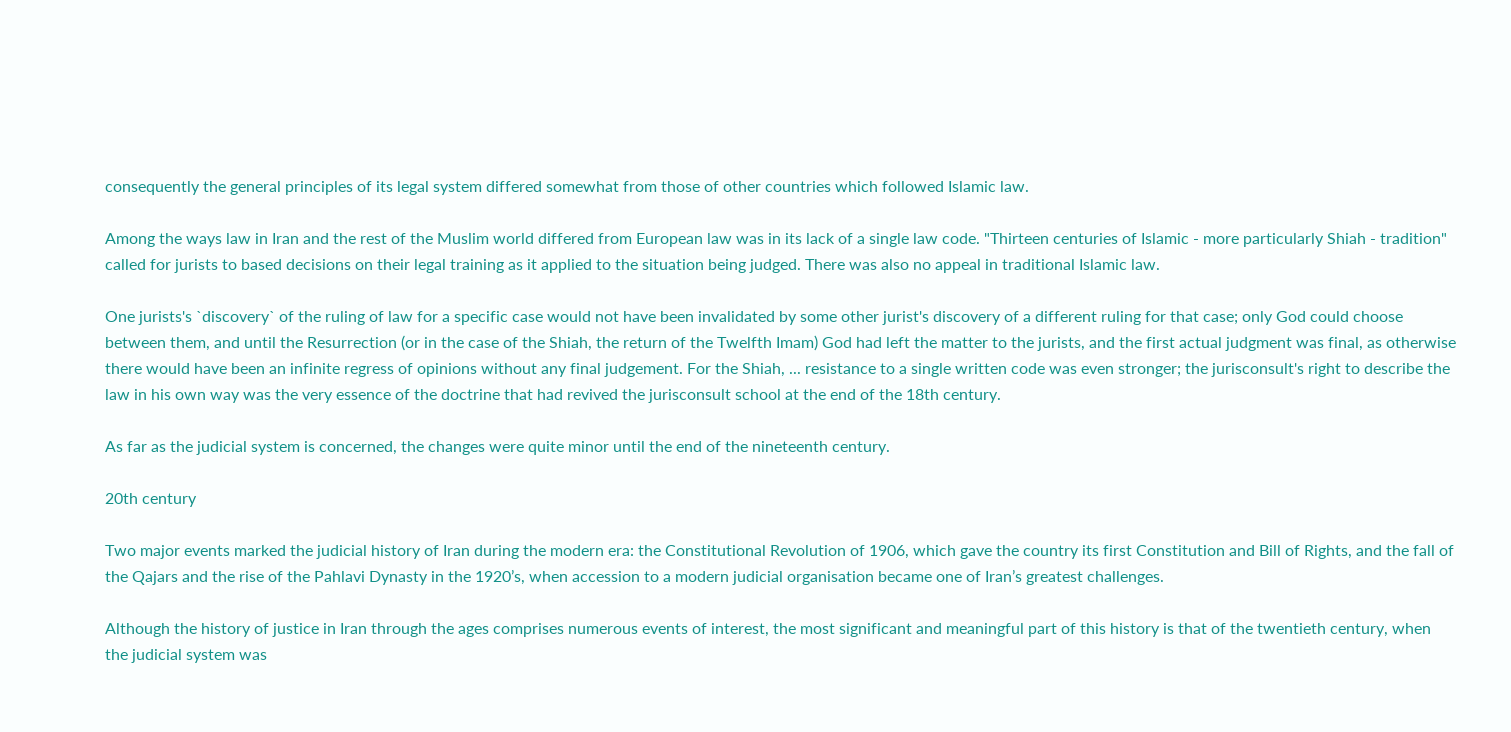consequently the general principles of its legal system differed somewhat from those of other countries which followed Islamic law.

Among the ways law in Iran and the rest of the Muslim world differed from European law was in its lack of a single law code. "Thirteen centuries of Islamic - more particularly Shiah - tradition" called for jurists to based decisions on their legal training as it applied to the situation being judged. There was also no appeal in traditional Islamic law.

One jurists's `discovery` of the ruling of law for a specific case would not have been invalidated by some other jurist's discovery of a different ruling for that case; only God could choose between them, and until the Resurrection (or in the case of the Shiah, the return of the Twelfth Imam) God had left the matter to the jurists, and the first actual judgment was final, as otherwise there would have been an infinite regress of opinions without any final judgement. For the Shiah, ... resistance to a single written code was even stronger; the jurisconsult's right to describe the law in his own way was the very essence of the doctrine that had revived the jurisconsult school at the end of the 18th century.

As far as the judicial system is concerned, the changes were quite minor until the end of the nineteenth century.

20th century

Two major events marked the judicial history of Iran during the modern era: the Constitutional Revolution of 1906, which gave the country its first Constitution and Bill of Rights, and the fall of the Qajars and the rise of the Pahlavi Dynasty in the 1920’s, when accession to a modern judicial organisation became one of Iran’s greatest challenges.

Although the history of justice in Iran through the ages comprises numerous events of interest, the most significant and meaningful part of this history is that of the twentieth century, when the judicial system was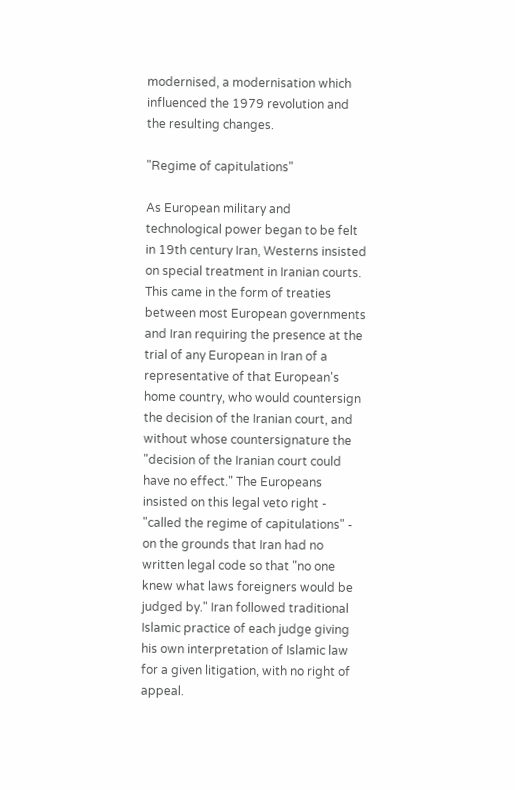modernised, a modernisation which influenced the 1979 revolution and the resulting changes.

"Regime of capitulations"

As European military and technological power began to be felt in 19th century Iran, Westerns insisted on special treatment in Iranian courts. This came in the form of treaties between most European governments and Iran requiring the presence at the trial of any European in Iran of a representative of that European's home country, who would countersign the decision of the Iranian court, and without whose countersignature the "decision of the Iranian court could have no effect." The Europeans insisted on this legal veto right - "called the regime of capitulations" - on the grounds that Iran had no written legal code so that "no one knew what laws foreigners would be judged by." Iran followed traditional Islamic practice of each judge giving his own interpretation of Islamic law for a given litigation, with no right of appeal.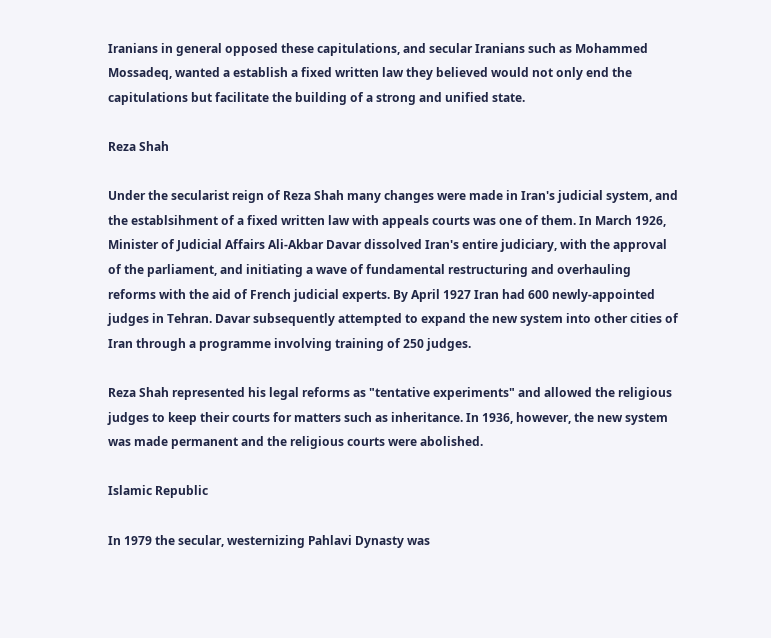Iranians in general opposed these capitulations, and secular Iranians such as Mohammed Mossadeq, wanted a establish a fixed written law they believed would not only end the capitulations but facilitate the building of a strong and unified state.

Reza Shah

Under the secularist reign of Reza Shah many changes were made in Iran's judicial system, and the establsihment of a fixed written law with appeals courts was one of them. In March 1926, Minister of Judicial Affairs Ali-Akbar Davar dissolved Iran's entire judiciary, with the approval of the parliament, and initiating a wave of fundamental restructuring and overhauling reforms with the aid of French judicial experts. By April 1927 Iran had 600 newly-appointed judges in Tehran. Davar subsequently attempted to expand the new system into other cities of Iran through a programme involving training of 250 judges.

Reza Shah represented his legal reforms as "tentative experiments" and allowed the religious judges to keep their courts for matters such as inheritance. In 1936, however, the new system was made permanent and the religious courts were abolished.

Islamic Republic

In 1979 the secular, westernizing Pahlavi Dynasty was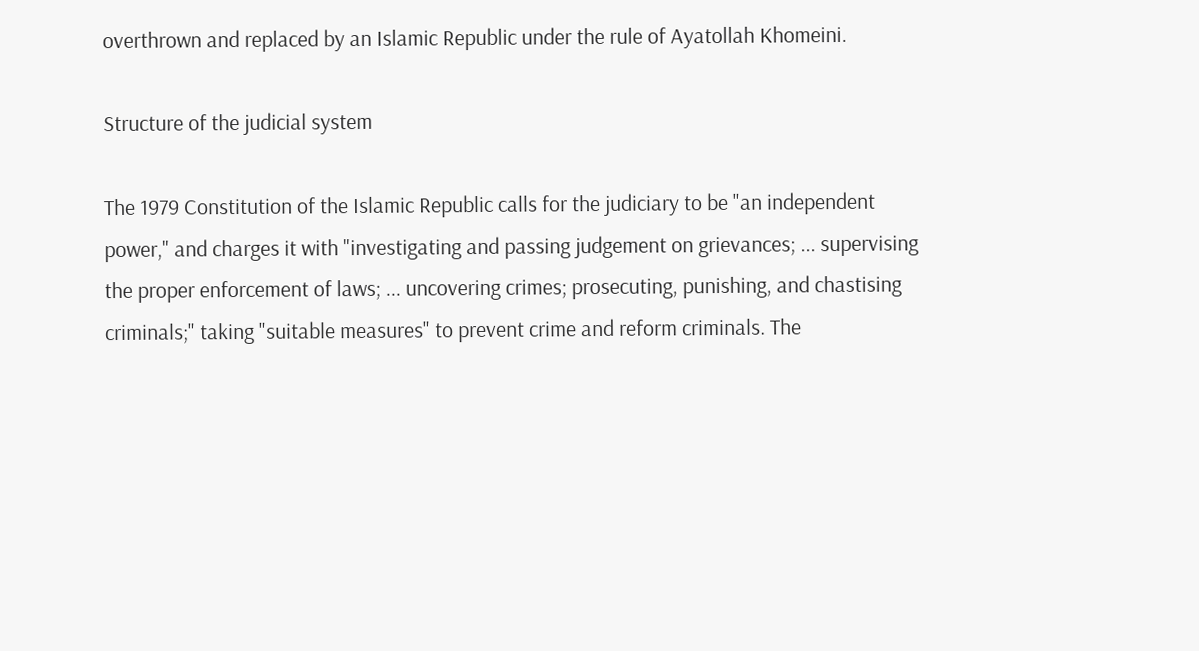overthrown and replaced by an Islamic Republic under the rule of Ayatollah Khomeini.

Structure of the judicial system

The 1979 Constitution of the Islamic Republic calls for the judiciary to be "an independent power," and charges it with "investigating and passing judgement on grievances; ... supervising the proper enforcement of laws; ... uncovering crimes; prosecuting, punishing, and chastising criminals;" taking "suitable measures" to prevent crime and reform criminals. The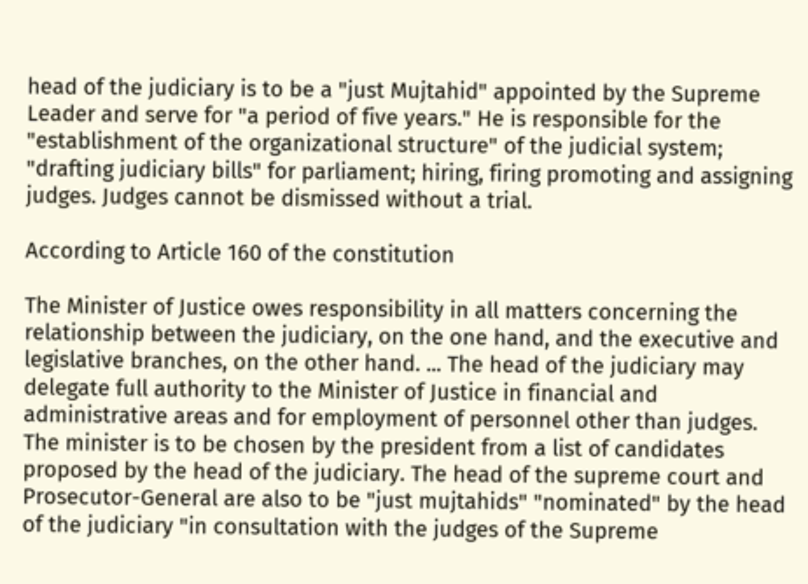head of the judiciary is to be a "just Mujtahid" appointed by the Supreme Leader and serve for "a period of five years." He is responsible for the "establishment of the organizational structure" of the judicial system; "drafting judiciary bills" for parliament; hiring, firing promoting and assigning judges. Judges cannot be dismissed without a trial.

According to Article 160 of the constitution

The Minister of Justice owes responsibility in all matters concerning the relationship between the judiciary, on the one hand, and the executive and legislative branches, on the other hand. ... The head of the judiciary may delegate full authority to the Minister of Justice in financial and administrative areas and for employment of personnel other than judges.
The minister is to be chosen by the president from a list of candidates proposed by the head of the judiciary. The head of the supreme court and Prosecutor-General are also to be "just mujtahids" "nominated" by the head of the judiciary "in consultation with the judges of the Supreme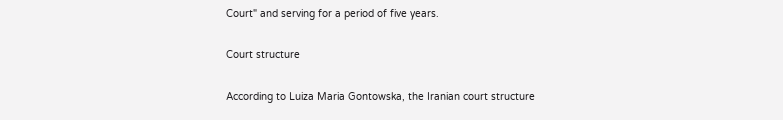Court" and serving for a period of five years.

Court structure

According to Luiza Maria Gontowska, the Iranian court structure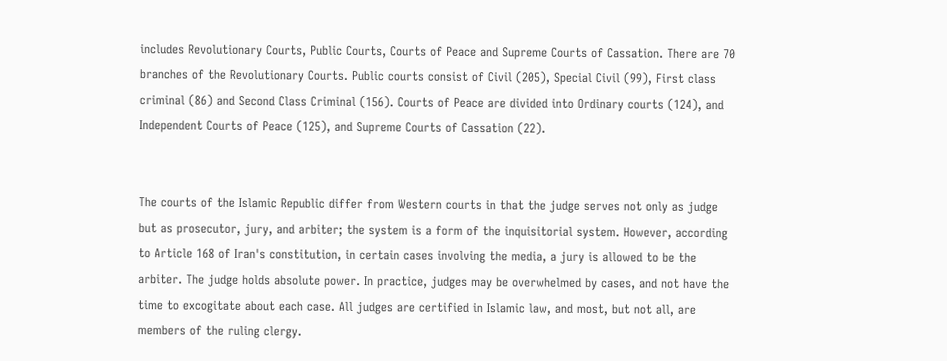includes Revolutionary Courts, Public Courts, Courts of Peace and Supreme Courts of Cassation. There are 70 branches of the Revolutionary Courts. Public courts consist of Civil (205), Special Civil (99), First class criminal (86) and Second Class Criminal (156). Courts of Peace are divided into Ordinary courts (124), and Independent Courts of Peace (125), and Supreme Courts of Cassation (22).


The courts of the Islamic Republic differ from Western courts in that the judge serves not only as judge but as prosecutor, jury, and arbiter; the system is a form of the inquisitorial system. However, according to Article 168 of Iran's constitution, in certain cases involving the media, a jury is allowed to be the arbiter. The judge holds absolute power. In practice, judges may be overwhelmed by cases, and not have the time to excogitate about each case. All judges are certified in Islamic law, and most, but not all, are members of the ruling clergy.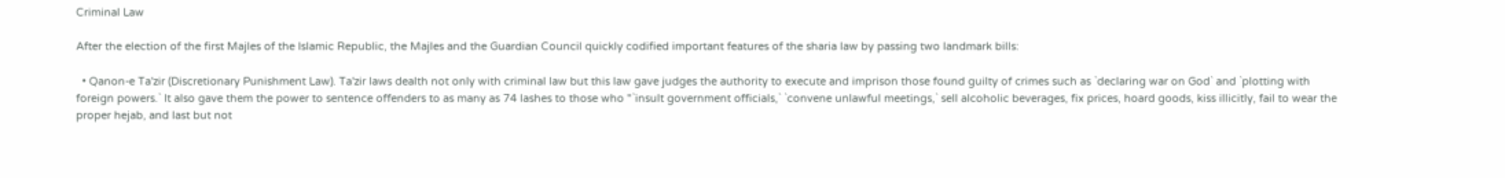Criminal Law

After the election of the first Majles of the Islamic Republic, the Majles and the Guardian Council quickly codified important features of the sharia law by passing two landmark bills:

  • Qanon-e Ta'zir (Discretionary Punishment Law). Ta'zir laws dealth not only with criminal law but this law gave judges the authority to execute and imprison those found guilty of crimes such as `declaring war on God` and `plotting with foreign powers.` It also gave them the power to sentence offenders to as many as 74 lashes to those who "`insult government officials,` `convene unlawful meetings,` sell alcoholic beverages, fix prices, hoard goods, kiss illicitly, fail to wear the proper hejab, and last but not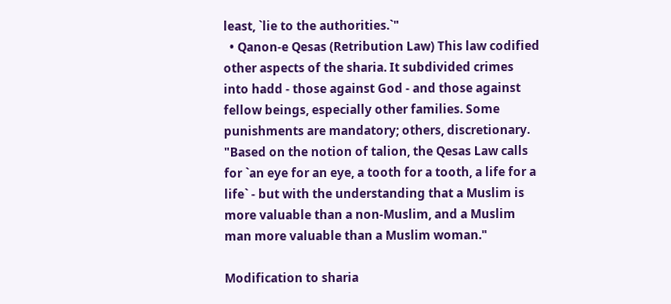least, `lie to the authorities.`"
  • Qanon-e Qesas (Retribution Law) This law codified other aspects of the sharia. It subdivided crimes into hadd - those against God - and those against fellow beings, especially other families. Some punishments are mandatory; others, discretionary. "Based on the notion of talion, the Qesas Law calls for `an eye for an eye, a tooth for a tooth, a life for a life` - but with the understanding that a Muslim is more valuable than a non-Muslim, and a Muslim man more valuable than a Muslim woman."

Modification to sharia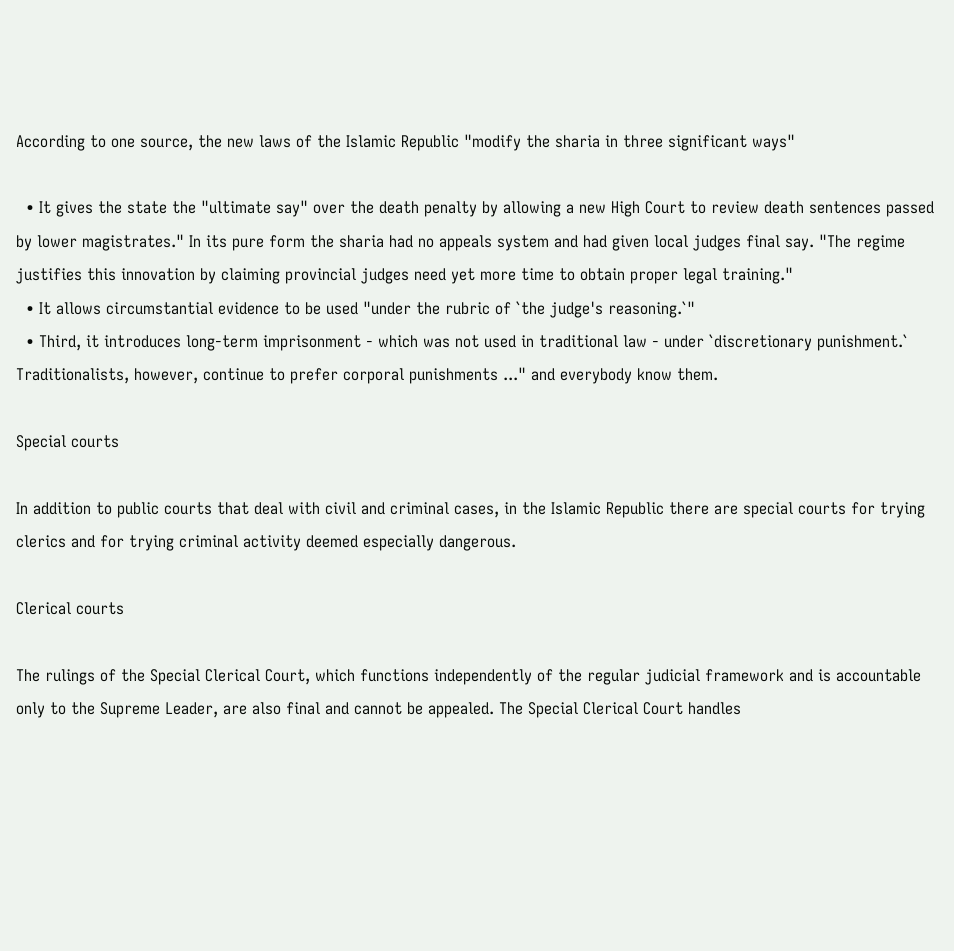According to one source, the new laws of the Islamic Republic "modify the sharia in three significant ways"

  • It gives the state the "ultimate say" over the death penalty by allowing a new High Court to review death sentences passed by lower magistrates." In its pure form the sharia had no appeals system and had given local judges final say. "The regime justifies this innovation by claiming provincial judges need yet more time to obtain proper legal training."
  • It allows circumstantial evidence to be used "under the rubric of `the judge's reasoning.`"
  • Third, it introduces long-term imprisonment - which was not used in traditional law - under `discretionary punishment.` Traditionalists, however, continue to prefer corporal punishments ..." and everybody know them.

Special courts

In addition to public courts that deal with civil and criminal cases, in the Islamic Republic there are special courts for trying clerics and for trying criminal activity deemed especially dangerous.

Clerical courts

The rulings of the Special Clerical Court, which functions independently of the regular judicial framework and is accountable only to the Supreme Leader, are also final and cannot be appealed. The Special Clerical Court handles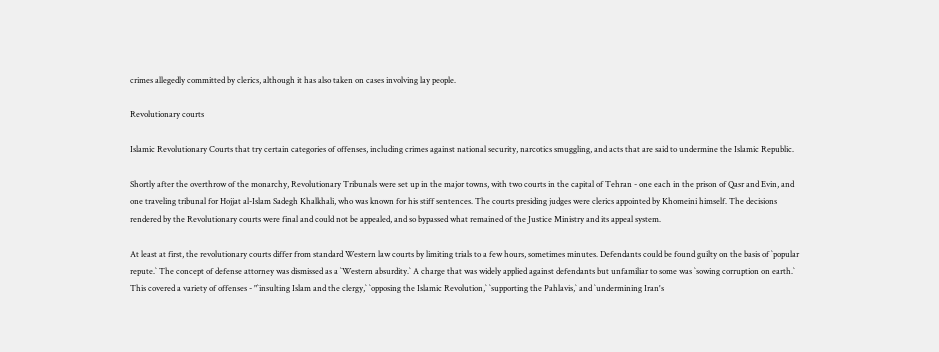crimes allegedly committed by clerics, although it has also taken on cases involving lay people.

Revolutionary courts

Islamic Revolutionary Courts that try certain categories of offenses, including crimes against national security, narcotics smuggling, and acts that are said to undermine the Islamic Republic.

Shortly after the overthrow of the monarchy, Revolutionary Tribunals were set up in the major towns, with two courts in the capital of Tehran - one each in the prison of Qasr and Evin, and one traveling tribunal for Hojjat al-Islam Sadegh Khalkhali, who was known for his stiff sentences. The courts presiding judges were clerics appointed by Khomeini himself. The decisions rendered by the Revolutionary courts were final and could not be appealed, and so bypassed what remained of the Justice Ministry and its appeal system.

At least at first, the revolutionary courts differ from standard Western law courts by limiting trials to a few hours, sometimes minutes. Defendants could be found guilty on the basis of `popular repute.` The concept of defense attorney was dismissed as a `Western absurdity.` A charge that was widely applied against defendants but unfamiliar to some was `sowing corruption on earth.` This covered a variety of offenses - "`insulting Islam and the clergy,` `opposing the Islamic Revolution,` `supporting the Pahlavis,` and `undermining Iran's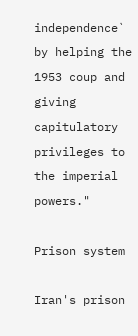independence` by helping the 1953 coup and giving capitulatory privileges to the imperial powers."

Prison system

Iran's prison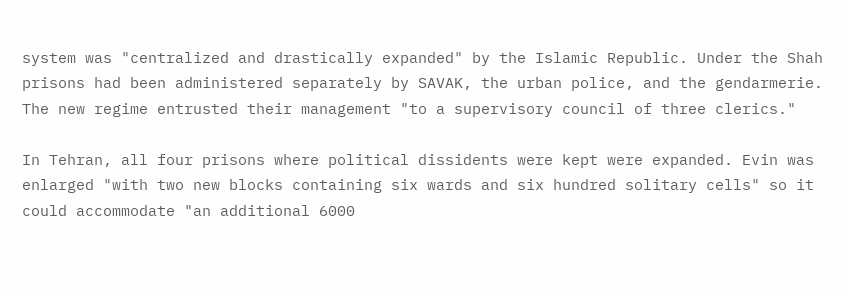system was "centralized and drastically expanded" by the Islamic Republic. Under the Shah prisons had been administered separately by SAVAK, the urban police, and the gendarmerie. The new regime entrusted their management "to a supervisory council of three clerics."

In Tehran, all four prisons where political dissidents were kept were expanded. Evin was enlarged "with two new blocks containing six wards and six hundred solitary cells" so it could accommodate "an additional 6000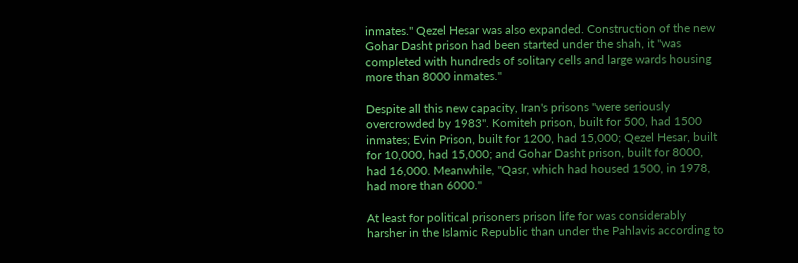inmates." Qezel Hesar was also expanded. Construction of the new Gohar Dasht prison had been started under the shah, it "was completed with hundreds of solitary cells and large wards housing more than 8000 inmates."

Despite all this new capacity, Iran's prisons "were seriously overcrowded by 1983". Komiteh prison, built for 500, had 1500 inmates; Evin Prison, built for 1200, had 15,000; Qezel Hesar, built for 10,000, had 15,000; and Gohar Dasht prison, built for 8000, had 16,000. Meanwhile, "Qasr, which had housed 1500, in 1978, had more than 6000."

At least for political prisoners prison life for was considerably harsher in the Islamic Republic than under the Pahlavis according to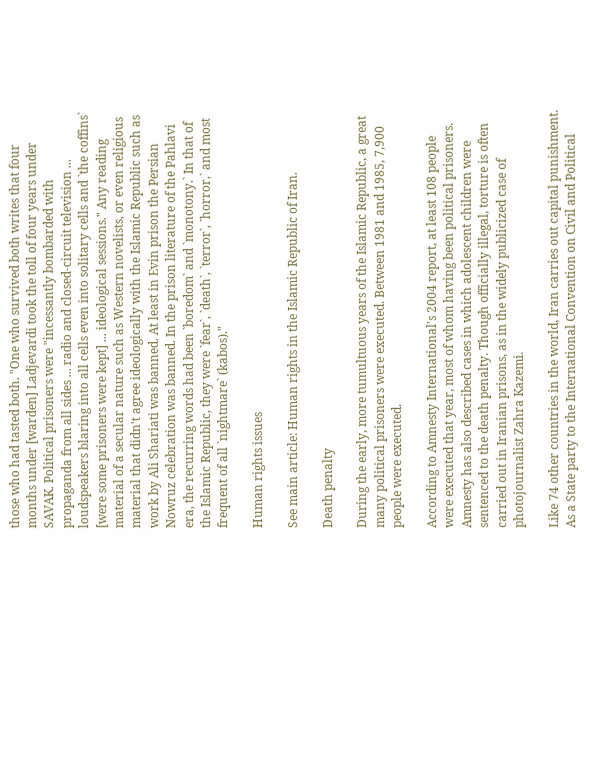those who had tasted both. "One who survived both writes that four months under [warden] Ladjevardi took the toll of four years under SAVAK. Political prisoners were "incessantly bombarded with propaganda from all sides ... radio and closed-circuit television ... loudspeakers blaring into all cells even into solitary cells and `the coffins` [were some prisoners were kept] ... ideological sessions." Any reading material of a secular nature such as Western novelists, or even religious material that didn't agree ideologically with the Islamic Republic such as work by Ali Shariati was banned. At least in Evin prison the Persian Nowruz celebration was banned. In the prison literature of the Pahlavi era, the recurring words had been `boredom` and `monotony.` In that of the Islamic Republic, they were `fear`, `death`, `terror`, `horror,` and most frequent of all `nightmare` (kabos)."

Human rights issues

See main article: Human rights in the Islamic Republic of Iran.

Death penalty

During the early, more tumultuous years of the Islamic Republic, a great many political prisoners were executed. Between 1981 and 1985, 7,900 people were executed.

According to Amnesty International's 2004 report, at least 108 people were executed that year, most of whom having been political prisoners. Amnesty has also described cases in which adolescent children were sentenced to the death penalty. Though officially illegal, torture is often carried out in Iranian prisons, as in the widely publicized case of photojournalist Zahra Kazemi.

Like 74 other countries in the world, Iran carries out capital punishment. As a State party to the International Convention on Civil and Political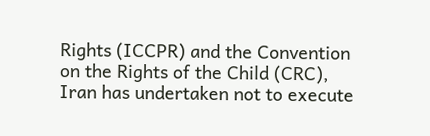Rights (ICCPR) and the Convention on the Rights of the Child (CRC), Iran has undertaken not to execute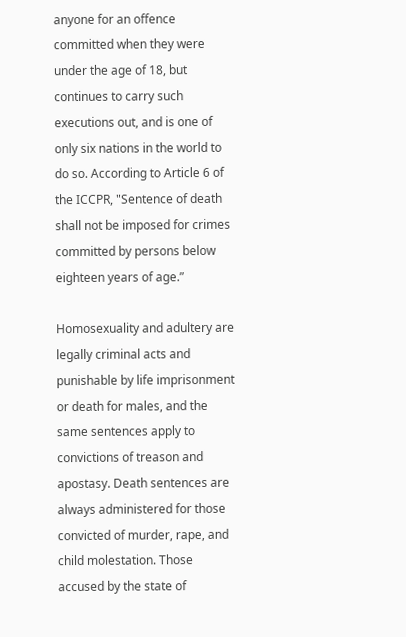anyone for an offence committed when they were under the age of 18, but continues to carry such executions out, and is one of only six nations in the world to do so. According to Article 6 of the ICCPR, "Sentence of death shall not be imposed for crimes committed by persons below eighteen years of age.”

Homosexuality and adultery are legally criminal acts and punishable by life imprisonment or death for males, and the same sentences apply to convictions of treason and apostasy. Death sentences are always administered for those convicted of murder, rape, and child molestation. Those accused by the state of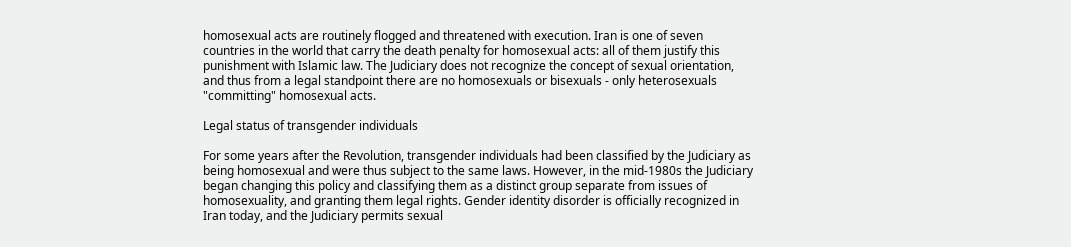homosexual acts are routinely flogged and threatened with execution. Iran is one of seven countries in the world that carry the death penalty for homosexual acts: all of them justify this punishment with Islamic law. The Judiciary does not recognize the concept of sexual orientation, and thus from a legal standpoint there are no homosexuals or bisexuals - only heterosexuals "committing" homosexual acts.

Legal status of transgender individuals

For some years after the Revolution, transgender individuals had been classified by the Judiciary as being homosexual and were thus subject to the same laws. However, in the mid-1980s the Judiciary began changing this policy and classifying them as a distinct group separate from issues of homosexuality, and granting them legal rights. Gender identity disorder is officially recognized in Iran today, and the Judiciary permits sexual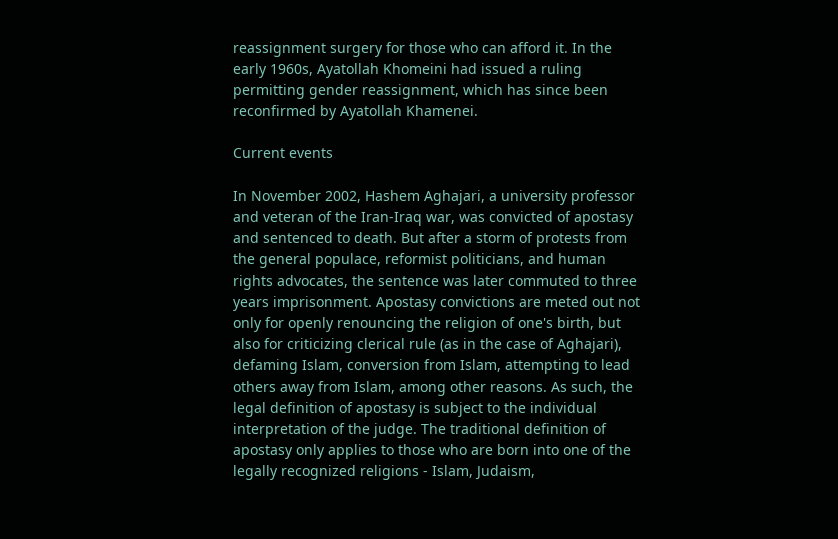reassignment surgery for those who can afford it. In the early 1960s, Ayatollah Khomeini had issued a ruling permitting gender reassignment, which has since been reconfirmed by Ayatollah Khamenei.

Current events

In November 2002, Hashem Aghajari, a university professor and veteran of the Iran-Iraq war, was convicted of apostasy and sentenced to death. But after a storm of protests from the general populace, reformist politicians, and human rights advocates, the sentence was later commuted to three years imprisonment. Apostasy convictions are meted out not only for openly renouncing the religion of one's birth, but also for criticizing clerical rule (as in the case of Aghajari), defaming Islam, conversion from Islam, attempting to lead others away from Islam, among other reasons. As such, the legal definition of apostasy is subject to the individual interpretation of the judge. The traditional definition of apostasy only applies to those who are born into one of the legally recognized religions - Islam, Judaism,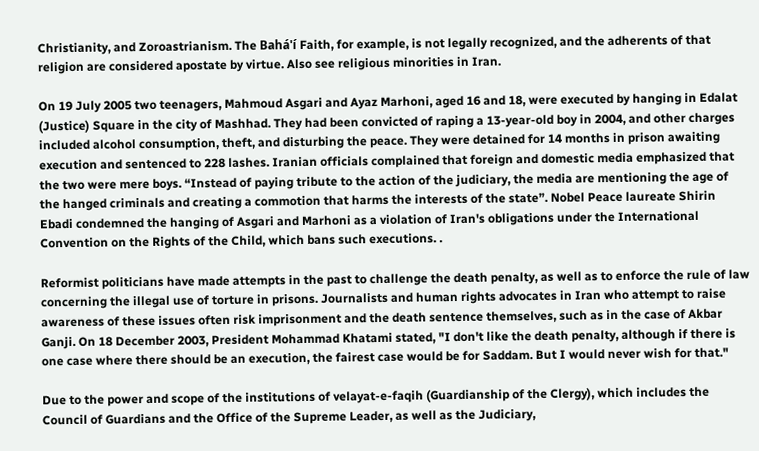Christianity, and Zoroastrianism. The Bahá'í Faith, for example, is not legally recognized, and the adherents of that religion are considered apostate by virtue. Also see religious minorities in Iran.

On 19 July 2005 two teenagers, Mahmoud Asgari and Ayaz Marhoni, aged 16 and 18, were executed by hanging in Edalat (Justice) Square in the city of Mashhad. They had been convicted of raping a 13-year-old boy in 2004, and other charges included alcohol consumption, theft, and disturbing the peace. They were detained for 14 months in prison awaiting execution and sentenced to 228 lashes. Iranian officials complained that foreign and domestic media emphasized that the two were mere boys. “Instead of paying tribute to the action of the judiciary, the media are mentioning the age of the hanged criminals and creating a commotion that harms the interests of the state”. Nobel Peace laureate Shirin Ebadi condemned the hanging of Asgari and Marhoni as a violation of Iran's obligations under the International Convention on the Rights of the Child, which bans such executions. .

Reformist politicians have made attempts in the past to challenge the death penalty, as well as to enforce the rule of law concerning the illegal use of torture in prisons. Journalists and human rights advocates in Iran who attempt to raise awareness of these issues often risk imprisonment and the death sentence themselves, such as in the case of Akbar Ganji. On 18 December 2003, President Mohammad Khatami stated, "I don't like the death penalty, although if there is one case where there should be an execution, the fairest case would be for Saddam. But I would never wish for that."

Due to the power and scope of the institutions of velayat-e-faqih (Guardianship of the Clergy), which includes the Council of Guardians and the Office of the Supreme Leader, as well as the Judiciary,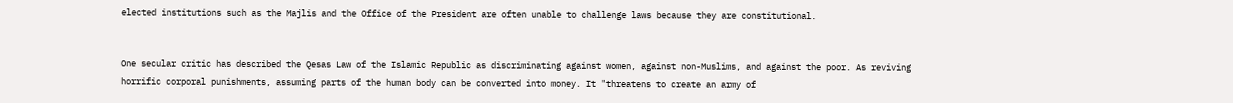elected institutions such as the Majlis and the Office of the President are often unable to challenge laws because they are constitutional.


One secular critic has described the Qesas Law of the Islamic Republic as discriminating against women, against non-Muslims, and against the poor. As reviving horrific corporal punishments, assuming parts of the human body can be converted into money. It "threatens to create an army of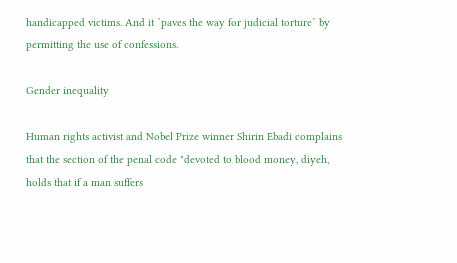handicapped victims. And it `paves the way for judicial torture` by permitting the use of confessions.

Gender inequality

Human rights activist and Nobel Prize winner Shirin Ebadi complains that the section of the penal code "devoted to blood money, diyeh, holds that if a man suffers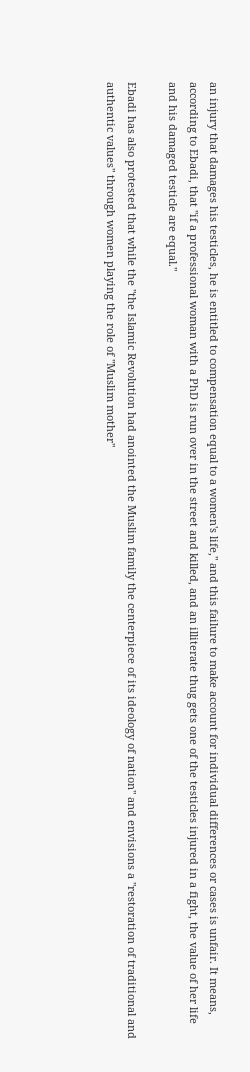an injury that damages his testicles, he is entitled to compensation equal to a women's life," and this failure to make account for individual differences or cases is unfair. It means, according to Ebadi, that "if a professional woman with a PhD is run over in the street and killed, and an illiterate thug gets one of the testicles injured in a fight, the value of her life and his damaged testicle are equal."

Ebadi has also protested that while the "the Islamic Revolution had anointed the Muslim family the centerpiece of its ideology of nation" and envisions a "restoration of traditional and authentic values" through women playing the role of "Muslim mother"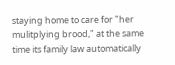staying home to care for "her mulitplying brood," at the same time its family law automatically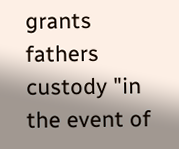grants fathers custody "in the event of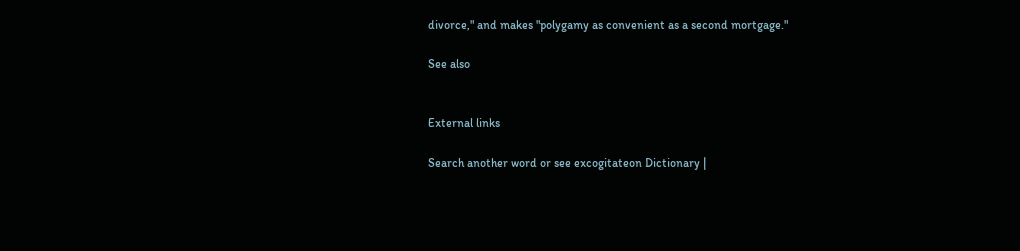divorce," and makes "polygamy as convenient as a second mortgage."

See also


External links

Search another word or see excogitateon Dictionary |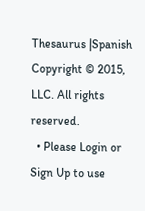Thesaurus |Spanish
Copyright © 2015, LLC. All rights reserved.
  • Please Login or Sign Up to use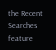the Recent Searches feature